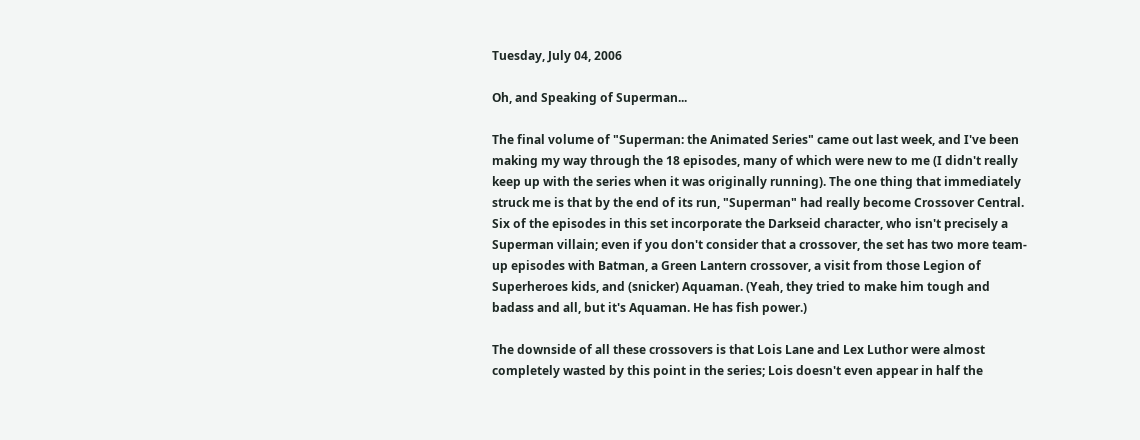Tuesday, July 04, 2006

Oh, and Speaking of Superman...

The final volume of "Superman: the Animated Series" came out last week, and I've been making my way through the 18 episodes, many of which were new to me (I didn't really keep up with the series when it was originally running). The one thing that immediately struck me is that by the end of its run, "Superman" had really become Crossover Central. Six of the episodes in this set incorporate the Darkseid character, who isn't precisely a Superman villain; even if you don't consider that a crossover, the set has two more team-up episodes with Batman, a Green Lantern crossover, a visit from those Legion of Superheroes kids, and (snicker) Aquaman. (Yeah, they tried to make him tough and badass and all, but it's Aquaman. He has fish power.)

The downside of all these crossovers is that Lois Lane and Lex Luthor were almost completely wasted by this point in the series; Lois doesn't even appear in half the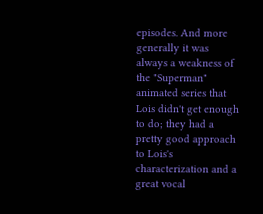episodes. And more generally it was always a weakness of the "Superman" animated series that Lois didn't get enough to do; they had a pretty good approach to Lois's characterization and a great vocal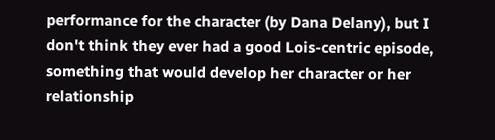performance for the character (by Dana Delany), but I don't think they ever had a good Lois-centric episode, something that would develop her character or her relationship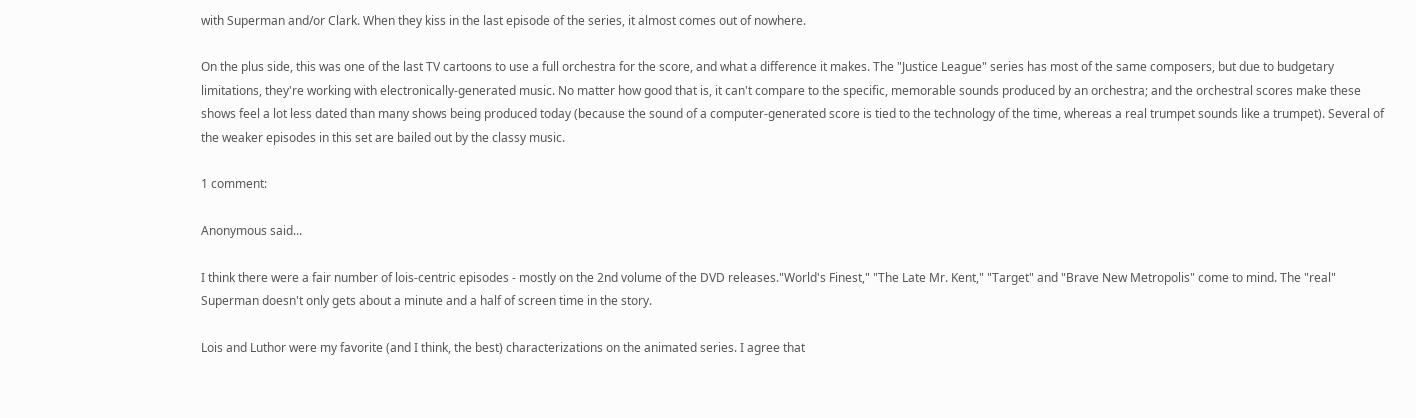with Superman and/or Clark. When they kiss in the last episode of the series, it almost comes out of nowhere.

On the plus side, this was one of the last TV cartoons to use a full orchestra for the score, and what a difference it makes. The "Justice League" series has most of the same composers, but due to budgetary limitations, they're working with electronically-generated music. No matter how good that is, it can't compare to the specific, memorable sounds produced by an orchestra; and the orchestral scores make these shows feel a lot less dated than many shows being produced today (because the sound of a computer-generated score is tied to the technology of the time, whereas a real trumpet sounds like a trumpet). Several of the weaker episodes in this set are bailed out by the classy music.

1 comment:

Anonymous said...

I think there were a fair number of lois-centric episodes - mostly on the 2nd volume of the DVD releases."World's Finest," "The Late Mr. Kent," "Target" and "Brave New Metropolis" come to mind. The "real" Superman doesn't only gets about a minute and a half of screen time in the story.

Lois and Luthor were my favorite (and I think, the best) characterizations on the animated series. I agree that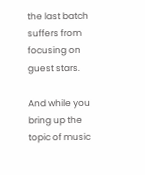the last batch suffers from focusing on guest stars.

And while you bring up the topic of music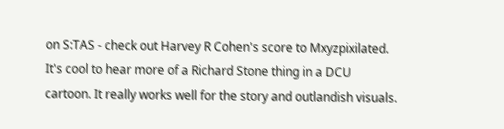on S:TAS - check out Harvey R Cohen's score to Mxyzpixilated. It's cool to hear more of a Richard Stone thing in a DCU cartoon. It really works well for the story and outlandish visuals.